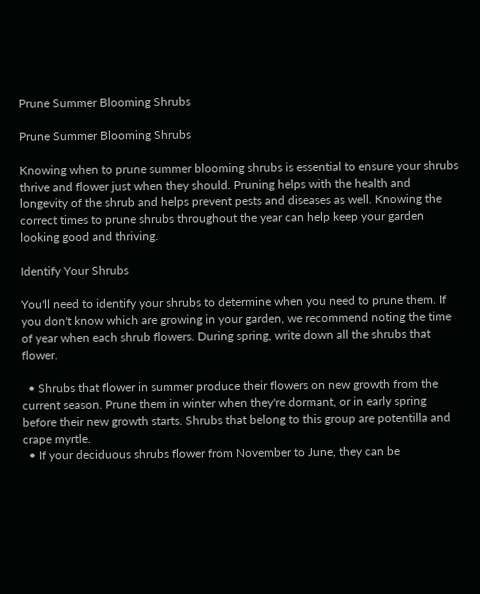Prune Summer Blooming Shrubs

Prune Summer Blooming Shrubs

Knowing when to prune summer blooming shrubs is essential to ensure your shrubs thrive and flower just when they should. Pruning helps with the health and longevity of the shrub and helps prevent pests and diseases as well. Knowing the correct times to prune shrubs throughout the year can help keep your garden looking good and thriving.

Identify Your Shrubs

You'll need to identify your shrubs to determine when you need to prune them. If you don't know which are growing in your garden, we recommend noting the time of year when each shrub flowers. During spring, write down all the shrubs that flower.

  • Shrubs that flower in summer produce their flowers on new growth from the current season. Prune them in winter when they're dormant, or in early spring before their new growth starts. Shrubs that belong to this group are potentilla and crape myrtle.
  • If your deciduous shrubs flower from November to June, they can be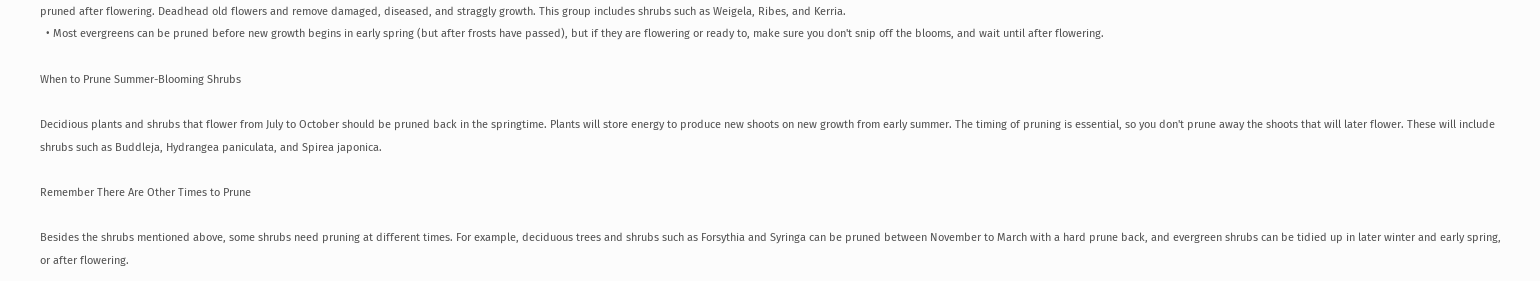pruned after flowering. Deadhead old flowers and remove damaged, diseased, and straggly growth. This group includes shrubs such as Weigela, Ribes, and Kerria.
  • Most evergreens can be pruned before new growth begins in early spring (but after frosts have passed), but if they are flowering or ready to, make sure you don't snip off the blooms, and wait until after flowering.

When to Prune Summer-Blooming Shrubs

Decidious plants and shrubs that flower from July to October should be pruned back in the springtime. Plants will store energy to produce new shoots on new growth from early summer. The timing of pruning is essential, so you don't prune away the shoots that will later flower. These will include shrubs such as Buddleja, Hydrangea paniculata, and Spirea japonica.

Remember There Are Other Times to Prune

Besides the shrubs mentioned above, some shrubs need pruning at different times. For example, deciduous trees and shrubs such as Forsythia and Syringa can be pruned between November to March with a hard prune back, and evergreen shrubs can be tidied up in later winter and early spring, or after flowering.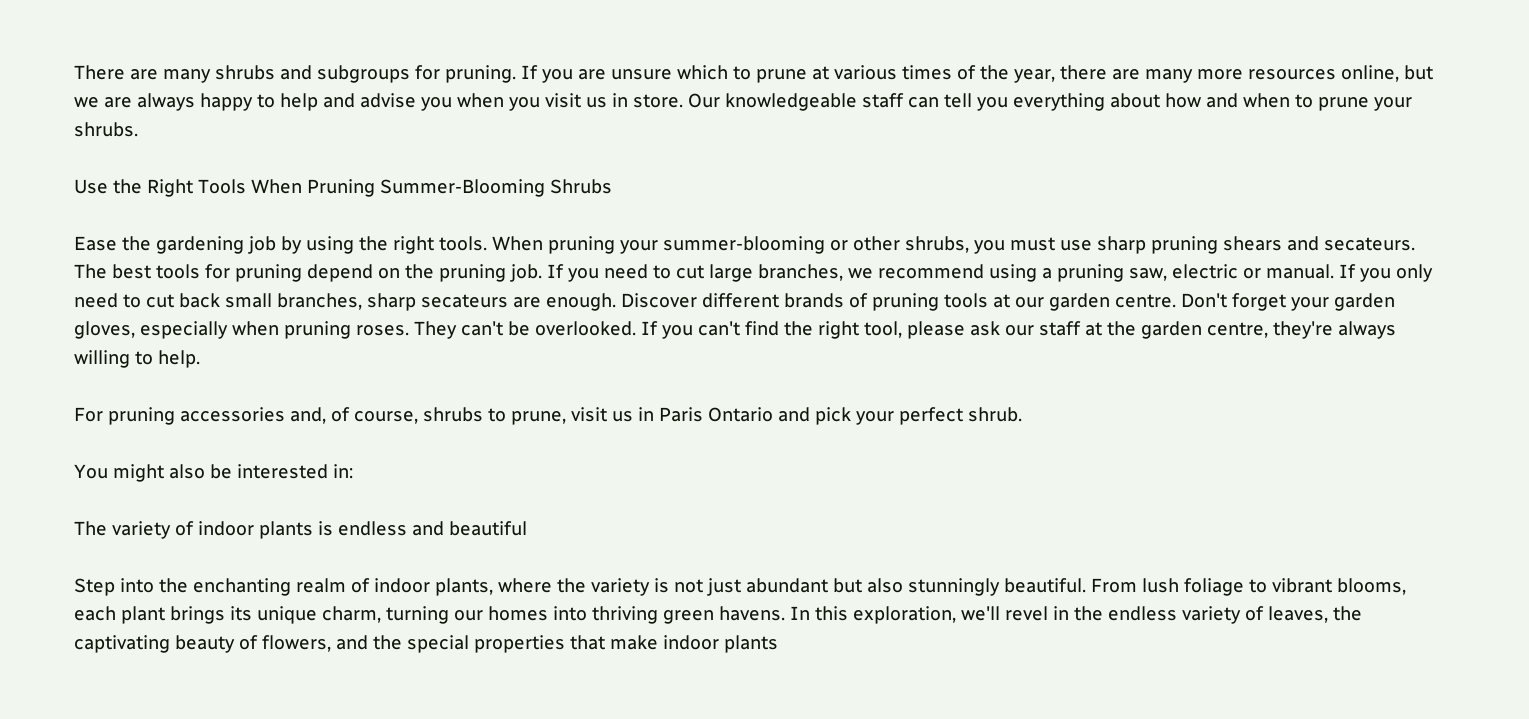There are many shrubs and subgroups for pruning. If you are unsure which to prune at various times of the year, there are many more resources online, but we are always happy to help and advise you when you visit us in store. Our knowledgeable staff can tell you everything about how and when to prune your shrubs.

Use the Right Tools When Pruning Summer-Blooming Shrubs

Ease the gardening job by using the right tools. When pruning your summer-blooming or other shrubs, you must use sharp pruning shears and secateurs. The best tools for pruning depend on the pruning job. If you need to cut large branches, we recommend using a pruning saw, electric or manual. If you only need to cut back small branches, sharp secateurs are enough. Discover different brands of pruning tools at our garden centre. Don't forget your garden gloves, especially when pruning roses. They can't be overlooked. If you can't find the right tool, please ask our staff at the garden centre, they're always willing to help.

For pruning accessories and, of course, shrubs to prune, visit us in Paris Ontario and pick your perfect shrub.

You might also be interested in:

The variety of indoor plants is endless and beautiful

Step into the enchanting realm of indoor plants, where the variety is not just abundant but also stunningly beautiful. From lush foliage to vibrant blooms, each plant brings its unique charm, turning our homes into thriving green havens. In this exploration, we'll revel in the endless variety of leaves, the captivating beauty of flowers, and the special properties that make indoor plants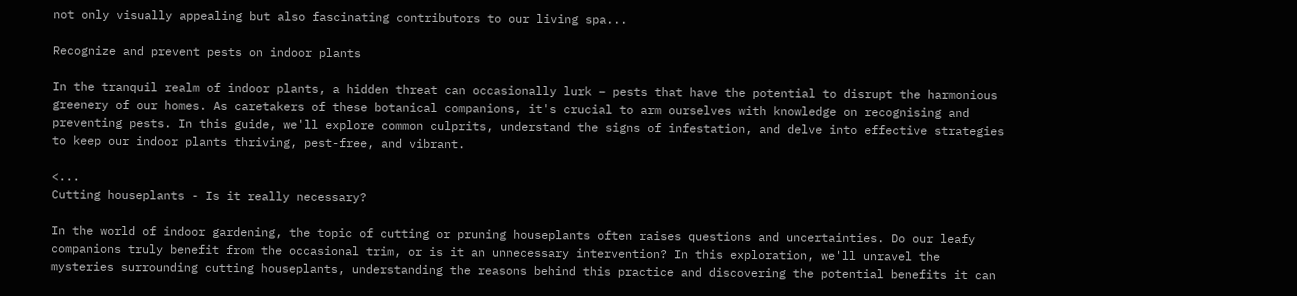not only visually appealing but also fascinating contributors to our living spa...

Recognize and prevent pests on indoor plants

In the tranquil realm of indoor plants, a hidden threat can occasionally lurk – pests that have the potential to disrupt the harmonious greenery of our homes. As caretakers of these botanical companions, it's crucial to arm ourselves with knowledge on recognising and preventing pests. In this guide, we'll explore common culprits, understand the signs of infestation, and delve into effective strategies to keep our indoor plants thriving, pest-free, and vibrant.

<...
Cutting houseplants - Is it really necessary?

In the world of indoor gardening, the topic of cutting or pruning houseplants often raises questions and uncertainties. Do our leafy companions truly benefit from the occasional trim, or is it an unnecessary intervention? In this exploration, we'll unravel the mysteries surrounding cutting houseplants, understanding the reasons behind this practice and discovering the potential benefits it can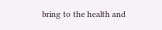bring to the health and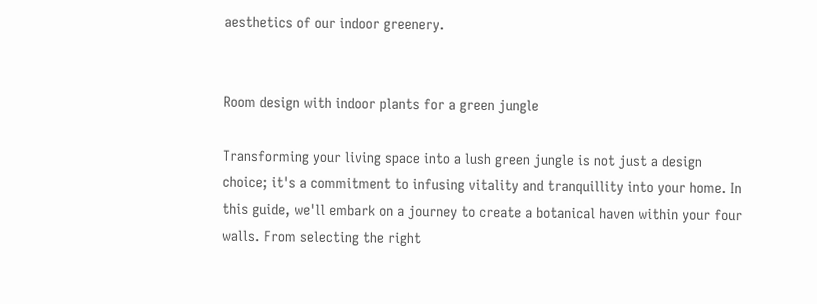aesthetics of our indoor greenery.


Room design with indoor plants for a green jungle

Transforming your living space into a lush green jungle is not just a design choice; it's a commitment to infusing vitality and tranquillity into your home. In this guide, we'll embark on a journey to create a botanical haven within your four walls. From selecting the right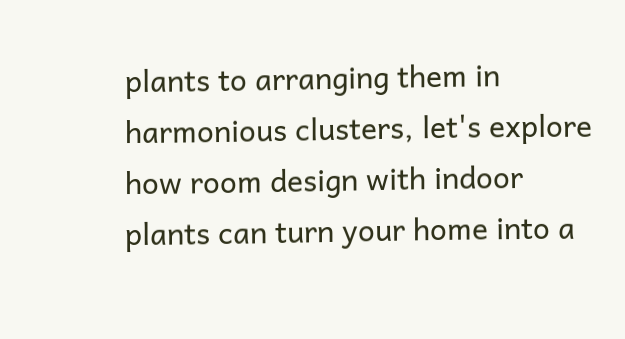plants to arranging them in harmonious clusters, let's explore how room design with indoor plants can turn your home into a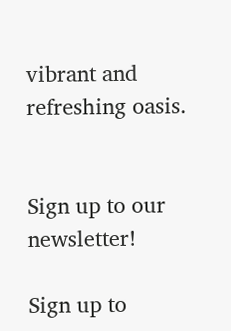vibrant and refreshing oasis.


Sign up to our newsletter!

Sign up to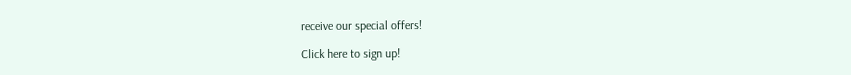receive our special offers!

Click here to sign up!